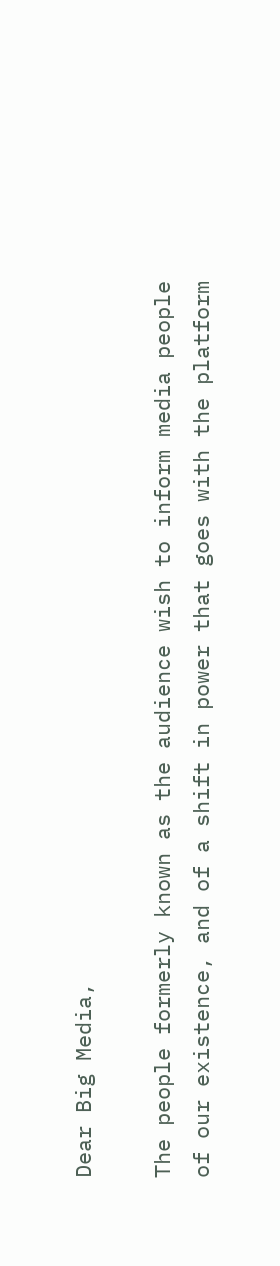Dear Big Media,

The people formerly known as the audience wish to inform media people of our existence, and of a shift in power that goes with the platform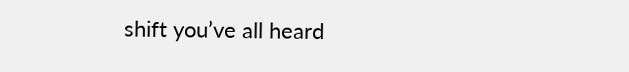shift you’ve all heard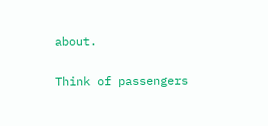about.

Think of passengers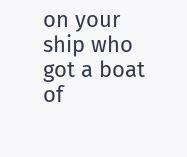on your ship who got a boat of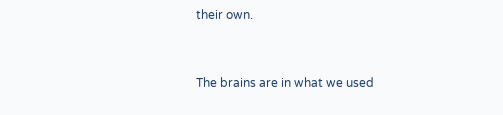their own.


The brains are in what we used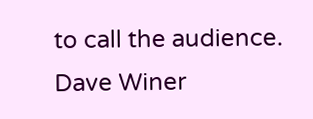to call the audience.
Dave Winer